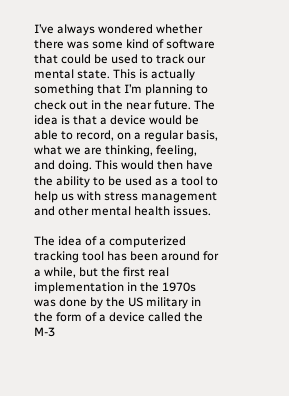I’ve always wondered whether there was some kind of software that could be used to track our mental state. This is actually something that I’m planning to check out in the near future. The idea is that a device would be able to record, on a regular basis, what we are thinking, feeling, and doing. This would then have the ability to be used as a tool to help us with stress management and other mental health issues.

The idea of a computerized tracking tool has been around for a while, but the first real implementation in the 1970s was done by the US military in the form of a device called the M-3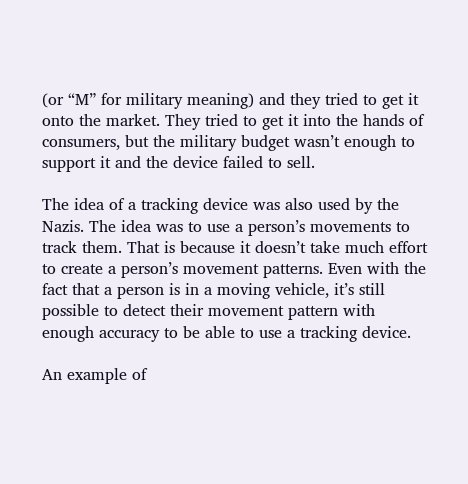(or “M” for military meaning) and they tried to get it onto the market. They tried to get it into the hands of consumers, but the military budget wasn’t enough to support it and the device failed to sell.

The idea of a tracking device was also used by the Nazis. The idea was to use a person’s movements to track them. That is because it doesn’t take much effort to create a person’s movement patterns. Even with the fact that a person is in a moving vehicle, it’s still possible to detect their movement pattern with enough accuracy to be able to use a tracking device.

An example of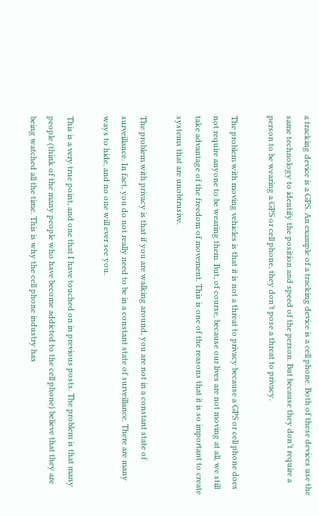a tracking device is a GPS. An example of a tracking device is a cell phone. Both of these devices use the same technology to identify the position and speed of the person. But because they don’t require a person to be wearing a GPS or cell phone, they don’t pose a threat to privacy.

The problem with moving vehicles is that it is not a threat to privacy because a GPS or cell phone does not require anyone to be wearing them. But, of course, because our lives are not moving at all, we still take advantage of the freedom of movement. This is one of the reasons that it is so important to create systems that are unobtrusive.

The problem with privacy is that if you are walking around, you are not in a constant state of surveillance. In fact, you do not really need to be in a constant state of surveillance. There are many ways to hide, and no one will ever see you.

This is a very true point, and one that I have touched on in previous posts. The problem is that many people (think of the many people who have become addicted to the cell phone) believe that they are being watched all the time. This is why the cell phone industry has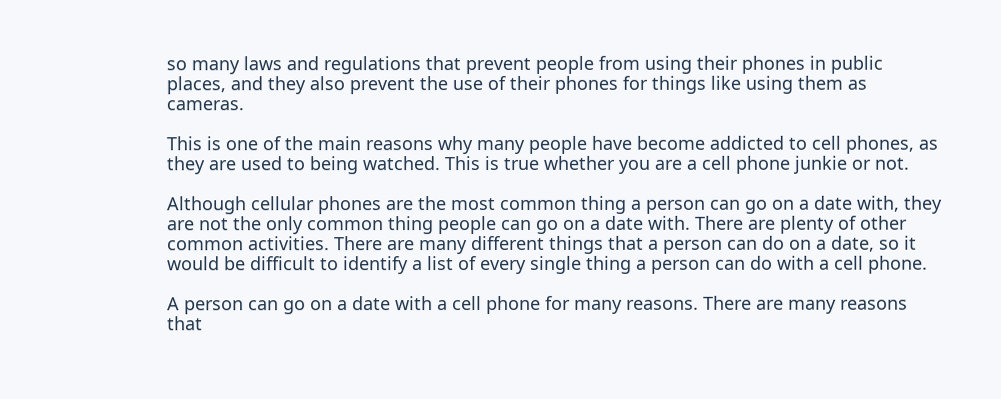so many laws and regulations that prevent people from using their phones in public places, and they also prevent the use of their phones for things like using them as cameras.

This is one of the main reasons why many people have become addicted to cell phones, as they are used to being watched. This is true whether you are a cell phone junkie or not.

Although cellular phones are the most common thing a person can go on a date with, they are not the only common thing people can go on a date with. There are plenty of other common activities. There are many different things that a person can do on a date, so it would be difficult to identify a list of every single thing a person can do with a cell phone.

A person can go on a date with a cell phone for many reasons. There are many reasons that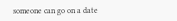someone can go on a date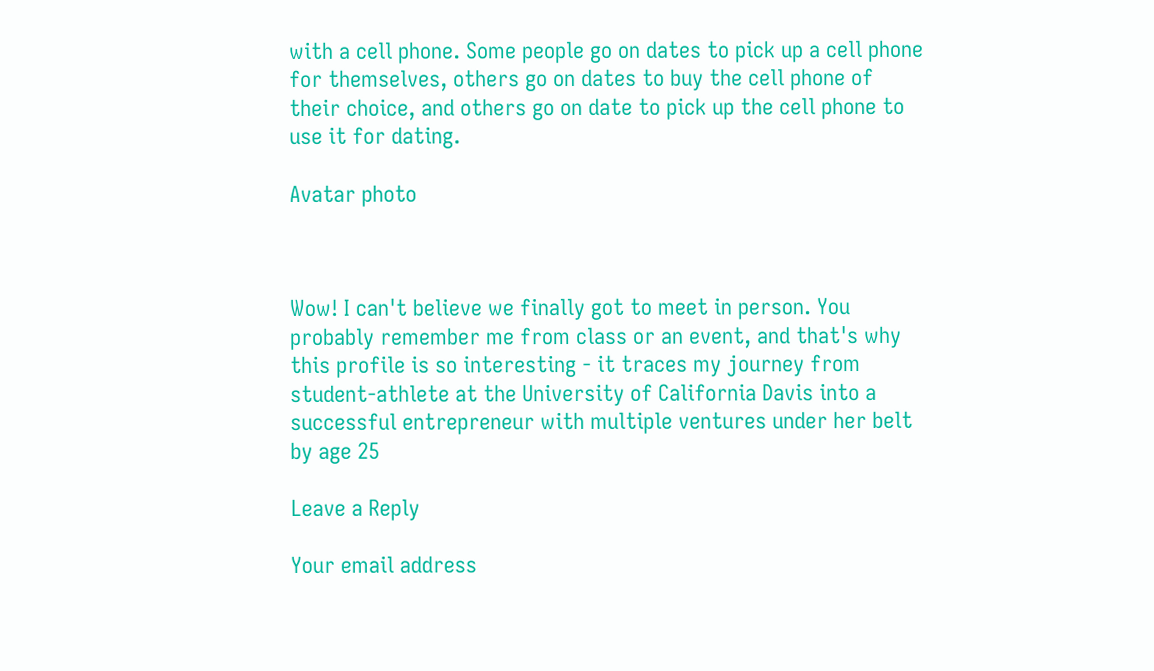with a cell phone. Some people go on dates to pick up a cell phone for themselves, others go on dates to buy the cell phone of their choice, and others go on date to pick up the cell phone to use it for dating.

Avatar photo



Wow! I can't believe we finally got to meet in person. You probably remember me from class or an event, and that's why this profile is so interesting - it traces my journey from student-athlete at the University of California Davis into a successful entrepreneur with multiple ventures under her belt by age 25

Leave a Reply

Your email address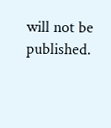will not be published.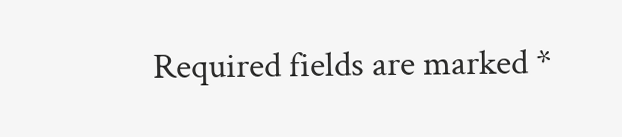Required fields are marked *